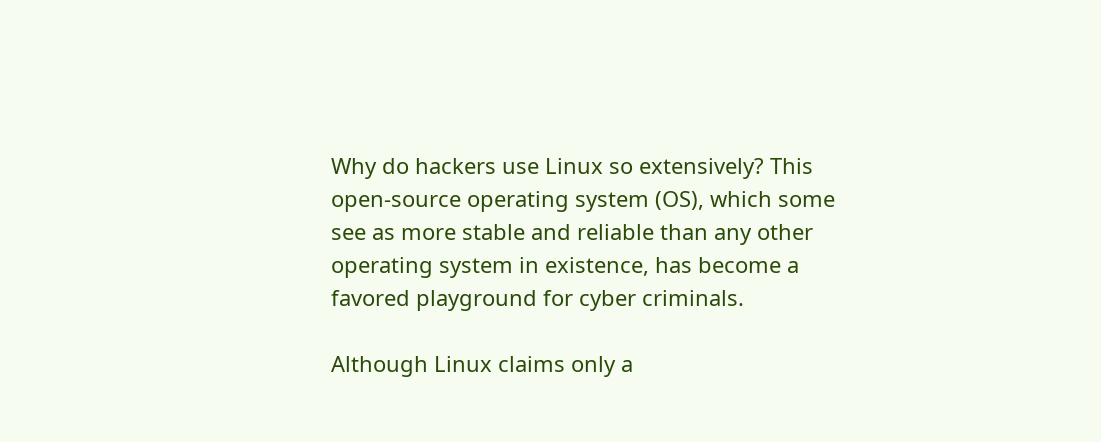Why do hackers use Linux so extensively? This open-source operating system (OS), which some see as more stable and reliable than any other operating system in existence, has become a favored playground for cyber criminals.

Although Linux claims only a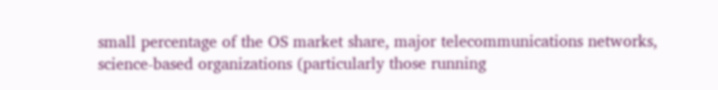small percentage of the OS market share, major telecommunications networks, science-based organizations (particularly those running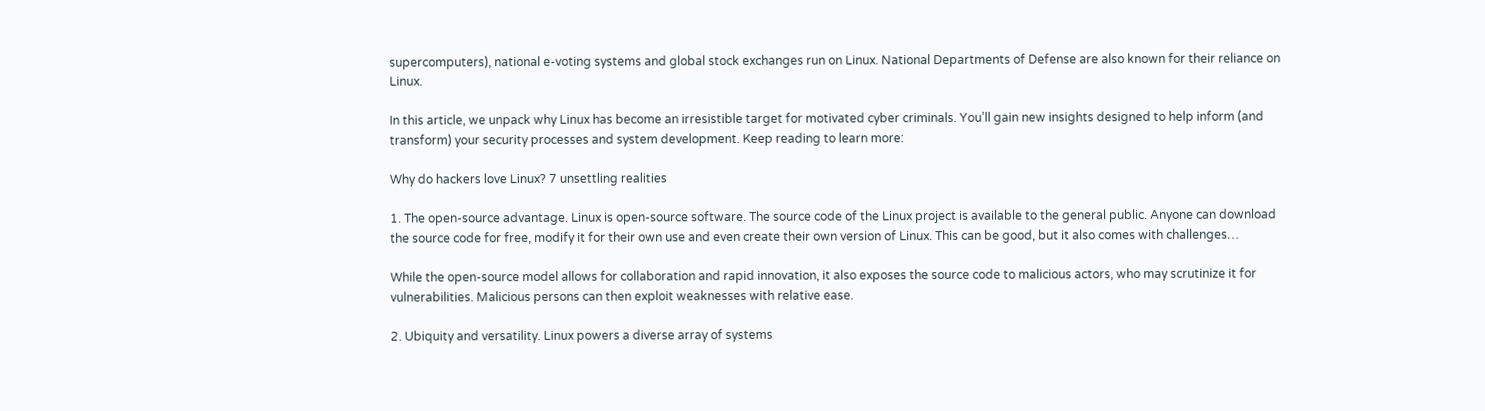supercomputers), national e-voting systems and global stock exchanges run on Linux. National Departments of Defense are also known for their reliance on Linux.

In this article, we unpack why Linux has become an irresistible target for motivated cyber criminals. You’ll gain new insights designed to help inform (and transform) your security processes and system development. Keep reading to learn more:

Why do hackers love Linux? 7 unsettling realities

1. The open-source advantage. Linux is open-source software. The source code of the Linux project is available to the general public. Anyone can download the source code for free, modify it for their own use and even create their own version of Linux. This can be good, but it also comes with challenges…

While the open-source model allows for collaboration and rapid innovation, it also exposes the source code to malicious actors, who may scrutinize it for vulnerabilities. Malicious persons can then exploit weaknesses with relative ease.

2. Ubiquity and versatility. Linux powers a diverse array of systems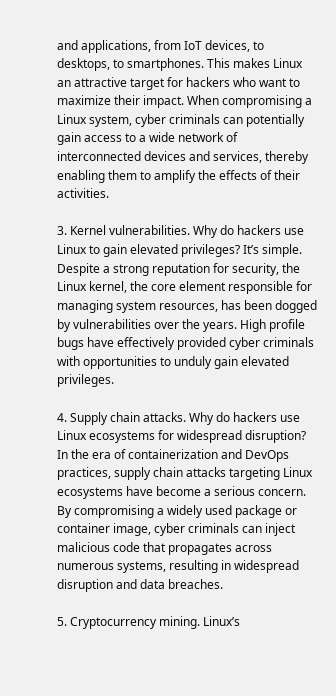and applications, from IoT devices, to desktops, to smartphones. This makes Linux an attractive target for hackers who want to maximize their impact. When compromising a Linux system, cyber criminals can potentially gain access to a wide network of interconnected devices and services, thereby enabling them to amplify the effects of their activities.

3. Kernel vulnerabilities. Why do hackers use Linux to gain elevated privileges? It’s simple. Despite a strong reputation for security, the Linux kernel, the core element responsible for managing system resources, has been dogged by vulnerabilities over the years. High profile bugs have effectively provided cyber criminals with opportunities to unduly gain elevated privileges.

4. Supply chain attacks. Why do hackers use Linux ecosystems for widespread disruption? In the era of containerization and DevOps practices, supply chain attacks targeting Linux ecosystems have become a serious concern. By compromising a widely used package or container image, cyber criminals can inject malicious code that propagates across numerous systems, resulting in widespread disruption and data breaches.

5. Cryptocurrency mining. Linux’s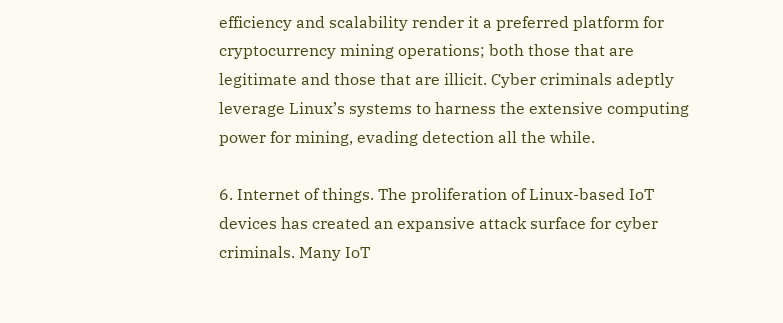efficiency and scalability render it a preferred platform for cryptocurrency mining operations; both those that are legitimate and those that are illicit. Cyber criminals adeptly leverage Linux’s systems to harness the extensive computing power for mining, evading detection all the while.

6. Internet of things. The proliferation of Linux-based IoT devices has created an expansive attack surface for cyber criminals. Many IoT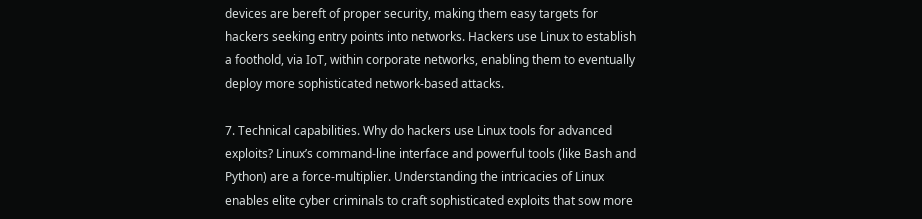devices are bereft of proper security, making them easy targets for hackers seeking entry points into networks. Hackers use Linux to establish a foothold, via IoT, within corporate networks, enabling them to eventually deploy more sophisticated network-based attacks.

7. Technical capabilities. Why do hackers use Linux tools for advanced exploits? Linux’s command-line interface and powerful tools (like Bash and Python) are a force-multiplier. Understanding the intricacies of Linux enables elite cyber criminals to craft sophisticated exploits that sow more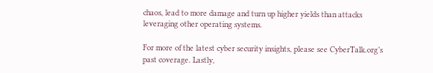chaos, lead to more damage and turn up higher yields than attacks leveraging other operating systems.

For more of the latest cyber security insights, please see CyberTalk.org’s past coverage. Lastly,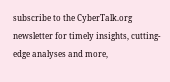subscribe to the CyberTalk.org newsletter for timely insights, cutting-edge analyses and more,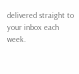delivered straight to your inbox each week.